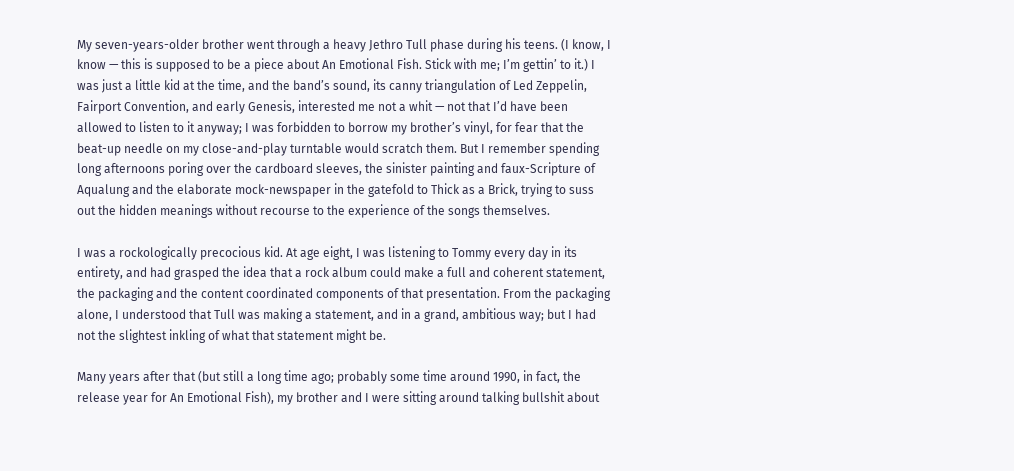My seven-years-older brother went through a heavy Jethro Tull phase during his teens. (I know, I know — this is supposed to be a piece about An Emotional Fish. Stick with me; I’m gettin’ to it.) I was just a little kid at the time, and the band’s sound, its canny triangulation of Led Zeppelin, Fairport Convention, and early Genesis, interested me not a whit — not that I’d have been allowed to listen to it anyway; I was forbidden to borrow my brother’s vinyl, for fear that the beat-up needle on my close-and-play turntable would scratch them. But I remember spending long afternoons poring over the cardboard sleeves, the sinister painting and faux-Scripture of Aqualung and the elaborate mock-newspaper in the gatefold to Thick as a Brick, trying to suss out the hidden meanings without recourse to the experience of the songs themselves.

I was a rockologically precocious kid. At age eight, I was listening to Tommy every day in its entirety, and had grasped the idea that a rock album could make a full and coherent statement, the packaging and the content coordinated components of that presentation. From the packaging alone, I understood that Tull was making a statement, and in a grand, ambitious way; but I had not the slightest inkling of what that statement might be.

Many years after that (but still a long time ago; probably some time around 1990, in fact, the release year for An Emotional Fish), my brother and I were sitting around talking bullshit about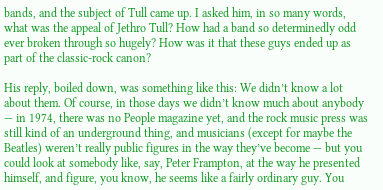bands, and the subject of Tull came up. I asked him, in so many words, what was the appeal of Jethro Tull? How had a band so determinedly odd ever broken through so hugely? How was it that these guys ended up as part of the classic-rock canon?

His reply, boiled down, was something like this: We didn’t know a lot about them. Of course, in those days we didn’t know much about anybody — in 1974, there was no People magazine yet, and the rock music press was still kind of an underground thing, and musicians (except for maybe the Beatles) weren’t really public figures in the way they’ve become — but you could look at somebody like, say, Peter Frampton, at the way he presented himself, and figure, you know, he seems like a fairly ordinary guy. You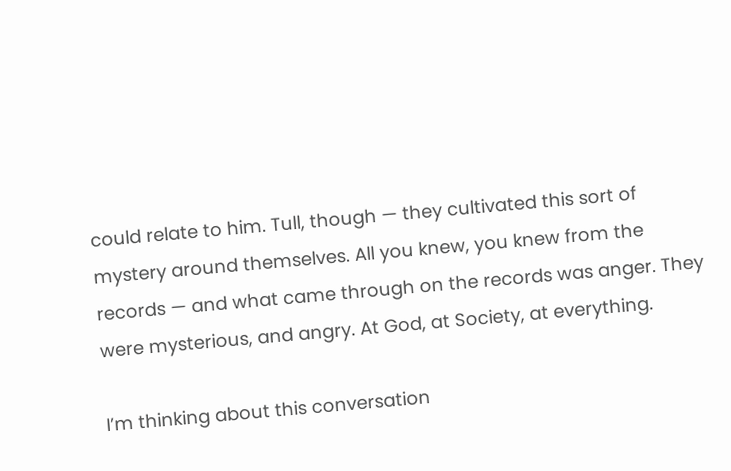could relate to him. Tull, though — they cultivated this sort of mystery around themselves. All you knew, you knew from the records — and what came through on the records was anger. They were mysterious, and angry. At God, at Society, at everything.

I’m thinking about this conversation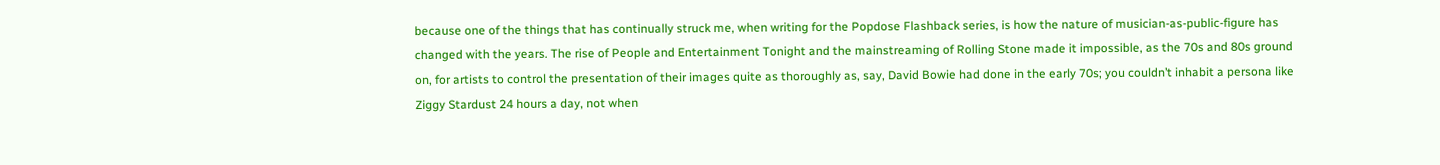because one of the things that has continually struck me, when writing for the Popdose Flashback series, is how the nature of musician-as-public-figure has changed with the years. The rise of People and Entertainment Tonight and the mainstreaming of Rolling Stone made it impossible, as the 70s and 80s ground on, for artists to control the presentation of their images quite as thoroughly as, say, David Bowie had done in the early 70s; you couldn’t inhabit a persona like Ziggy Stardust 24 hours a day, not when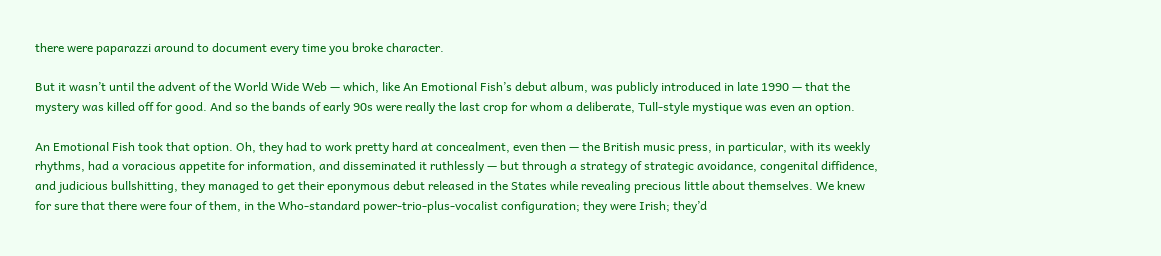there were paparazzi around to document every time you broke character.

But it wasn’t until the advent of the World Wide Web — which, like An Emotional Fish’s debut album, was publicly introduced in late 1990 — that the mystery was killed off for good. And so the bands of early 90s were really the last crop for whom a deliberate, Tull-style mystique was even an option.

An Emotional Fish took that option. Oh, they had to work pretty hard at concealment, even then — the British music press, in particular, with its weekly rhythms, had a voracious appetite for information, and disseminated it ruthlessly — but through a strategy of strategic avoidance, congenital diffidence, and judicious bullshitting, they managed to get their eponymous debut released in the States while revealing precious little about themselves. We knew for sure that there were four of them, in the Who-standard power-trio-plus-vocalist configuration; they were Irish; they’d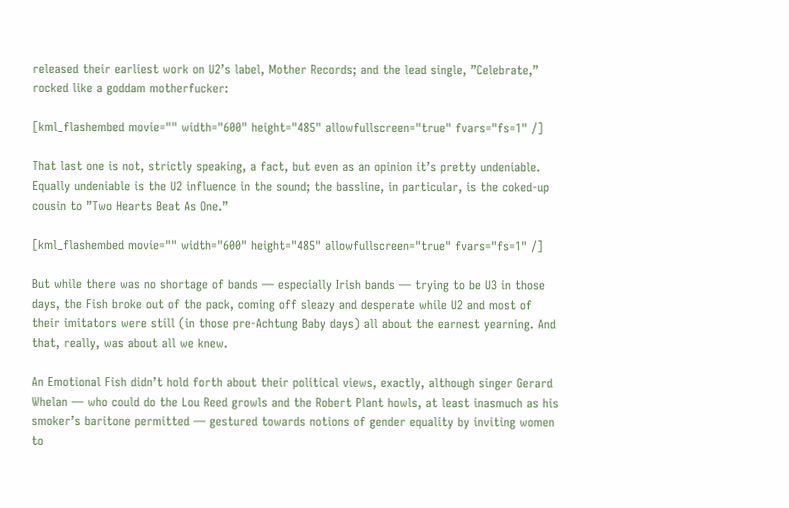released their earliest work on U2’s label, Mother Records; and the lead single, ”Celebrate,” rocked like a goddam motherfucker:

[kml_flashembed movie="" width="600" height="485" allowfullscreen="true" fvars="fs=1" /]

That last one is not, strictly speaking, a fact, but even as an opinion it’s pretty undeniable. Equally undeniable is the U2 influence in the sound; the bassline, in particular, is the coked-up cousin to ”Two Hearts Beat As One.”

[kml_flashembed movie="" width="600" height="485" allowfullscreen="true" fvars="fs=1" /]

But while there was no shortage of bands — especially Irish bands — trying to be U3 in those days, the Fish broke out of the pack, coming off sleazy and desperate while U2 and most of their imitators were still (in those pre-Achtung Baby days) all about the earnest yearning. And that, really, was about all we knew.

An Emotional Fish didn’t hold forth about their political views, exactly, although singer Gerard Whelan — who could do the Lou Reed growls and the Robert Plant howls, at least inasmuch as his smoker’s baritone permitted — gestured towards notions of gender equality by inviting women to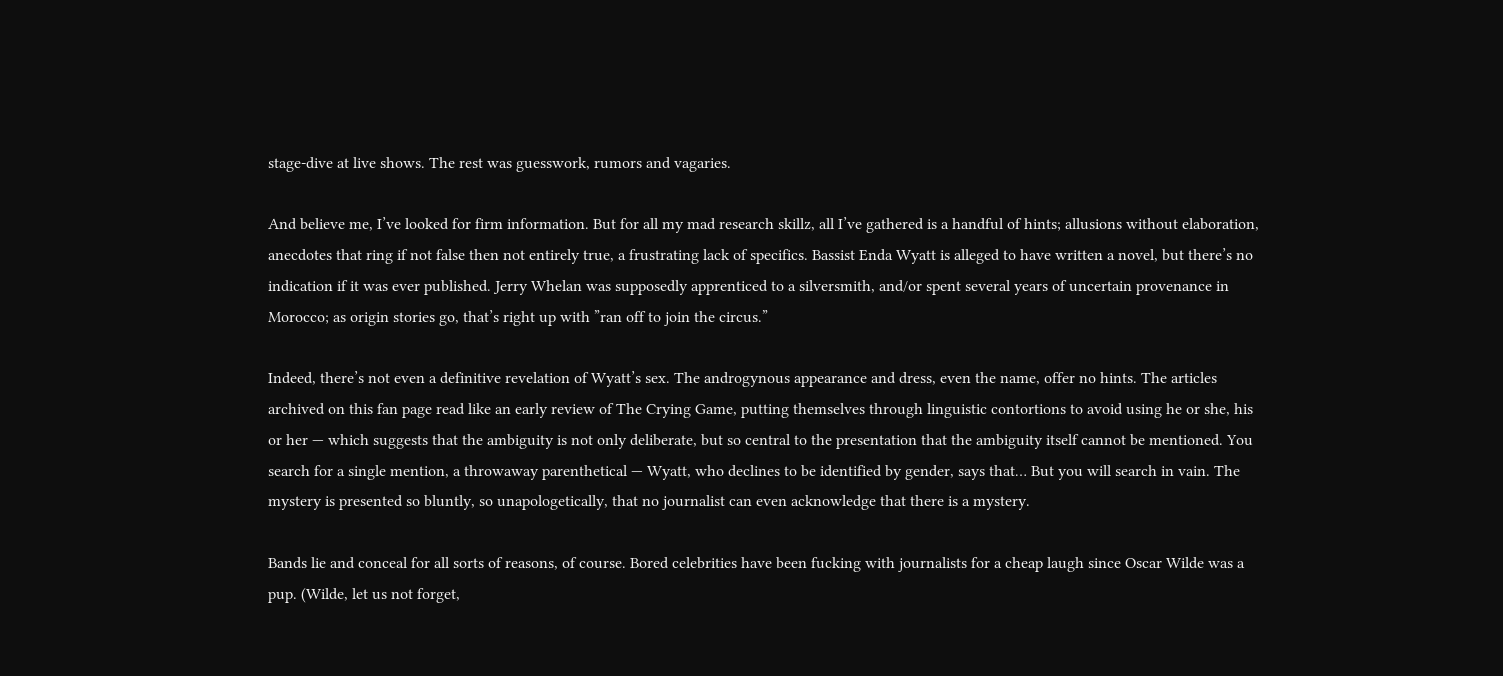stage-dive at live shows. The rest was guesswork, rumors and vagaries.

And believe me, I’ve looked for firm information. But for all my mad research skillz, all I’ve gathered is a handful of hints; allusions without elaboration, anecdotes that ring if not false then not entirely true, a frustrating lack of specifics. Bassist Enda Wyatt is alleged to have written a novel, but there’s no indication if it was ever published. Jerry Whelan was supposedly apprenticed to a silversmith, and/or spent several years of uncertain provenance in Morocco; as origin stories go, that’s right up with ”ran off to join the circus.”

Indeed, there’s not even a definitive revelation of Wyatt’s sex. The androgynous appearance and dress, even the name, offer no hints. The articles archived on this fan page read like an early review of The Crying Game, putting themselves through linguistic contortions to avoid using he or she, his or her — which suggests that the ambiguity is not only deliberate, but so central to the presentation that the ambiguity itself cannot be mentioned. You search for a single mention, a throwaway parenthetical — Wyatt, who declines to be identified by gender, says that… But you will search in vain. The mystery is presented so bluntly, so unapologetically, that no journalist can even acknowledge that there is a mystery.

Bands lie and conceal for all sorts of reasons, of course. Bored celebrities have been fucking with journalists for a cheap laugh since Oscar Wilde was a pup. (Wilde, let us not forget,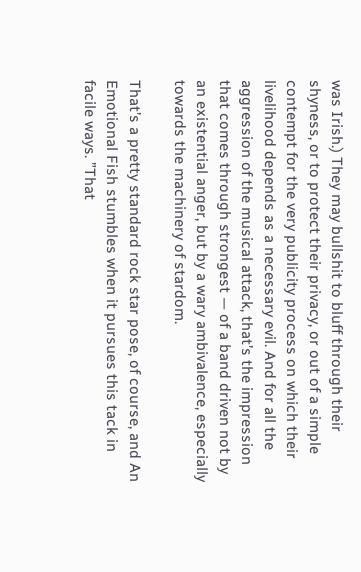was Irish.) They may bullshit to bluff through their shyness, or to protect their privacy, or out of a simple contempt for the very publicity process on which their livelihood depends as a necessary evil. And for all the aggression of the musical attack, that’s the impression that comes through strongest — of a band driven not by an existential anger, but by a wary ambivalence, especially towards the machinery of stardom.

That’s a pretty standard rock star pose, of course, and An Emotional Fish stumbles when it pursues this tack in facile ways. ”That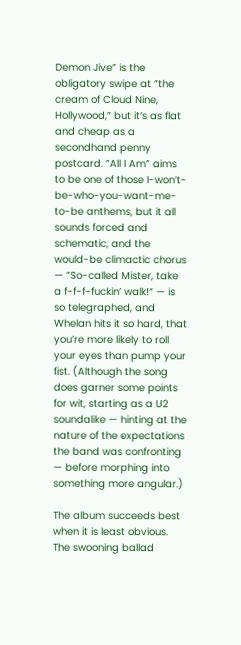Demon Jive” is the obligatory swipe at ”the cream of Cloud Nine, Hollywood,” but it’s as flat and cheap as a secondhand penny postcard. ”All I Am” aims to be one of those I-won’t-be-who-you-want-me-to-be anthems, but it all sounds forced and schematic, and the would-be climactic chorus — ”So-called Mister, take a f-f-f-fuckin’ walk!“ — is so telegraphed, and Whelan hits it so hard, that you’re more likely to roll your eyes than pump your fist. (Although the song does garner some points for wit, starting as a U2 soundalike — hinting at the nature of the expectations the band was confronting — before morphing into something more angular.)

The album succeeds best when it is least obvious. The swooning ballad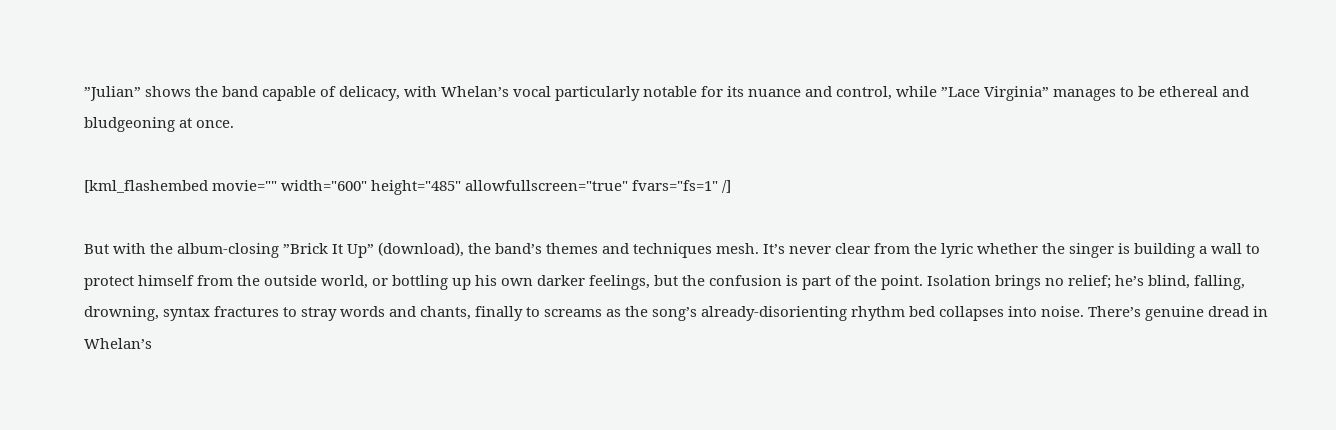”Julian” shows the band capable of delicacy, with Whelan’s vocal particularly notable for its nuance and control, while ”Lace Virginia” manages to be ethereal and bludgeoning at once.

[kml_flashembed movie="" width="600" height="485" allowfullscreen="true" fvars="fs=1" /]

But with the album-closing ”Brick It Up” (download), the band’s themes and techniques mesh. It’s never clear from the lyric whether the singer is building a wall to protect himself from the outside world, or bottling up his own darker feelings, but the confusion is part of the point. Isolation brings no relief; he’s blind, falling, drowning, syntax fractures to stray words and chants, finally to screams as the song’s already-disorienting rhythm bed collapses into noise. There’s genuine dread in Whelan’s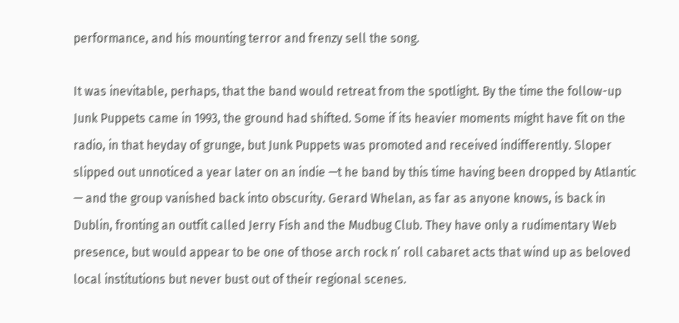performance, and his mounting terror and frenzy sell the song.

It was inevitable, perhaps, that the band would retreat from the spotlight. By the time the follow-up Junk Puppets came in 1993, the ground had shifted. Some if its heavier moments might have fit on the radio, in that heyday of grunge, but Junk Puppets was promoted and received indifferently. Sloper slipped out unnoticed a year later on an indie —t he band by this time having been dropped by Atlantic — and the group vanished back into obscurity. Gerard Whelan, as far as anyone knows, is back in Dublin, fronting an outfit called Jerry Fish and the Mudbug Club. They have only a rudimentary Web presence, but would appear to be one of those arch rock n’ roll cabaret acts that wind up as beloved local institutions but never bust out of their regional scenes.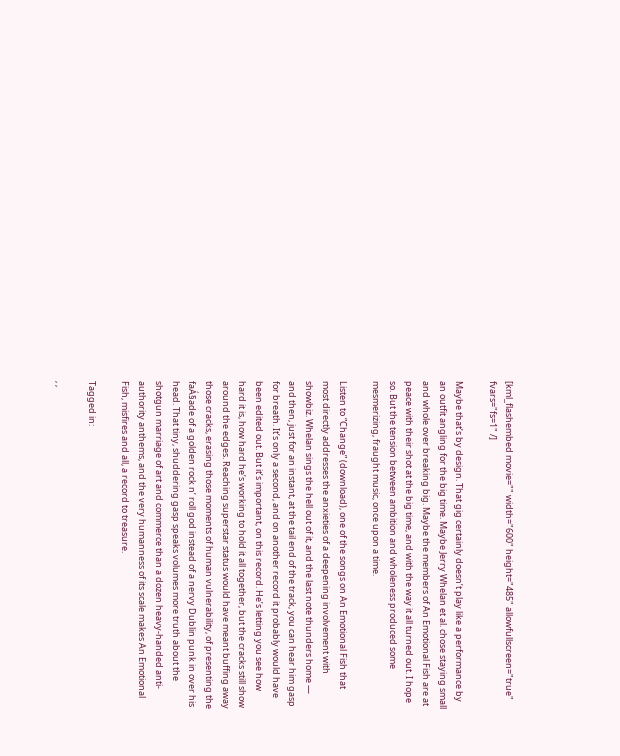[kml_flashembed movie="" width="600" height="485" allowfullscreen="true" fvars="fs=1" /]

Maybe that’s by design. That gig certainly doesn’t play like a performance by an outfit angling for the big time. Maybe Jerry Whelan et al. chose staying small and whole over breaking big. Maybe the members of An Emotional Fish are at peace with their shot at the big time, and with the way it all turned out. I hope so. But the tension between ambition and wholeness produced some mesmerizing, fraught music, once upon a time.

Listen to ”Change” (download), one of the songs on An Emotional Fish that most directly addresses the anxieties of a deepening involvement with showbiz. Whelan sings the hell out of it, and the last note thunders home — and then, just for an instant, at the tail end of the track, you can hear him gasp for breath. It’s only a second, and on another record it probably would have been edited out. But it’s important, on this record. He’s letting you see how hard it is, how hard he’s working to hold it all together, but the cracks still show around the edges. Reaching superstar status would have meant buffing away those cracks, erasing those moments of human vulnerability, of presenting the faÁ§ade of a golden rock n’ roll god instead of a nervy Dublin punk in over his head. That tiny, shuddering gasp speaks volumes more truth about the shotgun marriage of art and commerce than a dozen heavy-handed anti-authority anthems, and the very humanness of its scale makes An Emotional Fish, misfires and all, a record to treasure.

Tagged in:

, ,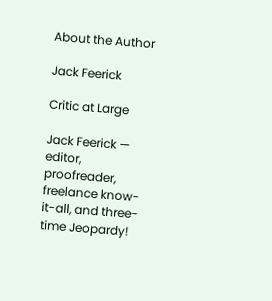About the Author

Jack Feerick

Critic at Large

Jack Feerick — editor, proofreader, freelance know-it-all, and three-time Jeopardy!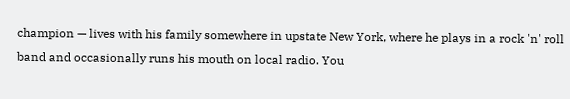champion — lives with his family somewhere in upstate New York, where he plays in a rock 'n' roll band and occasionally runs his mouth on local radio. You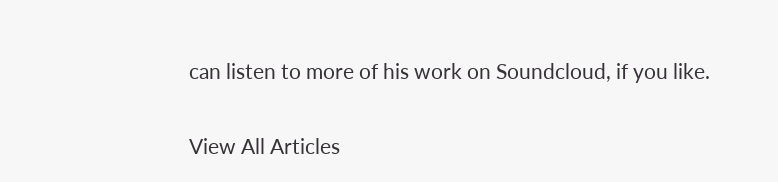can listen to more of his work on Soundcloud, if you like.

View All Articles